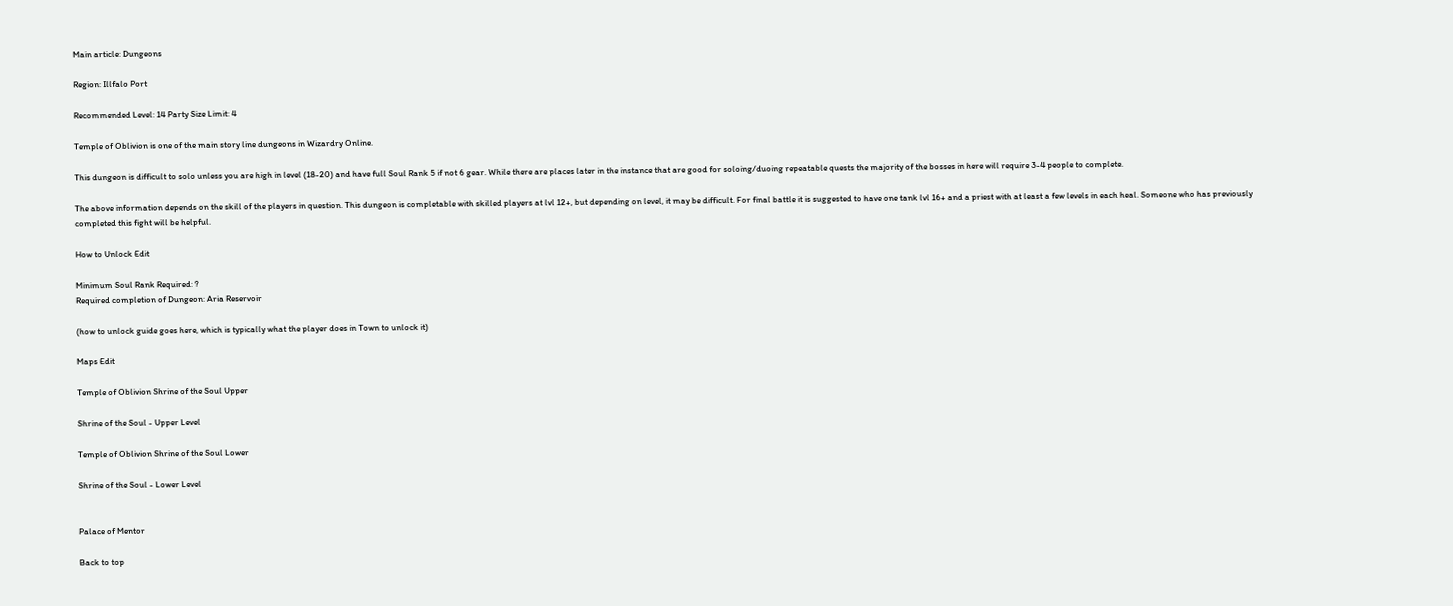Main article: Dungeons

Region: Illfalo Port

Recommended Level: 14 Party Size Limit: 4

Temple of Oblivion is one of the main story line dungeons in Wizardry Online.

This dungeon is difficult to solo unless you are high in level (18-20) and have full Soul Rank 5 if not 6 gear. While there are places later in the instance that are good for soloing/duoing repeatable quests the majority of the bosses in here will require 3-4 people to complete.

The above information depends on the skill of the players in question. This dungeon is completable with skilled players at lvl 12+, but depending on level, it may be difficult. For final battle it is suggested to have one tank lvl 16+ and a priest with at least a few levels in each heal. Someone who has previously completed this fight will be helpful.

How to Unlock Edit

Minimum Soul Rank Required: ?
Required completion of Dungeon: Aria Reservoir

(how to unlock guide goes here, which is typically what the player does in Town to unlock it)

Maps Edit

Temple of Oblivion Shrine of the Soul Upper

Shrine of the Soul - Upper Level

Temple of Oblivion Shrine of the Soul Lower

Shrine of the Soul - Lower Level


Palace of Mentor

Back to top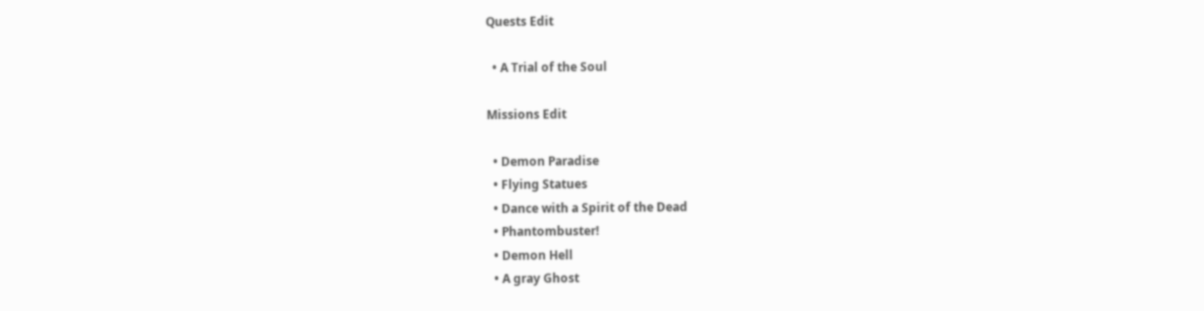Quests Edit

  • A Trial of the Soul

Missions Edit

  • Demon Paradise
  • Flying Statues
  • Dance with a Spirit of the Dead
  • Phantombuster!
  • Demon Hell
  • A gray Ghost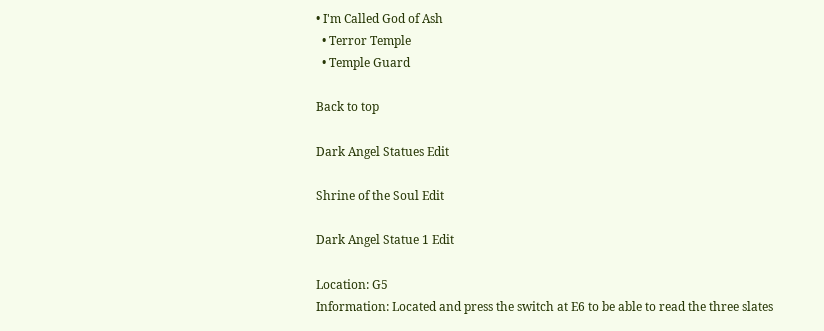• I'm Called God of Ash
  • Terror Temple
  • Temple Guard

Back to top

Dark Angel Statues Edit

Shrine of the Soul Edit

Dark Angel Statue 1 Edit

Location: G5
Information: Located and press the switch at E6 to be able to read the three slates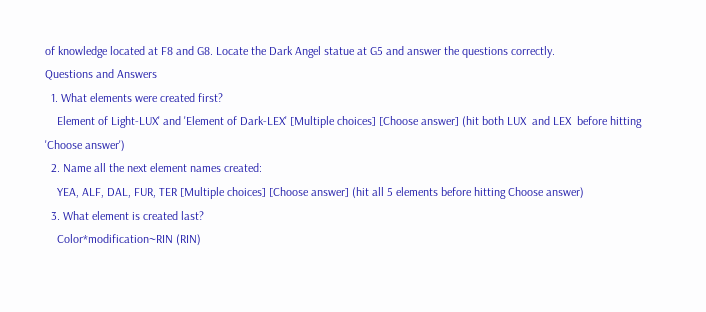of knowledge located at F8 and G8. Locate the Dark Angel statue at G5 and answer the questions correctly.
Questions and Answers
  1. What elements were created first?
    Element of Light-LUX' and 'Element of Dark-LEX' [Multiple choices] [Choose answer] (hit both LUX  and LEX  before hitting 'Choose answer')
  2. Name all the next element names created:
    YEA, ALF, DAL, FUR, TER [Multiple choices] [Choose answer] (hit all 5 elements before hitting Choose answer)
  3. What element is created last?
    Color*modification~RIN (RIN)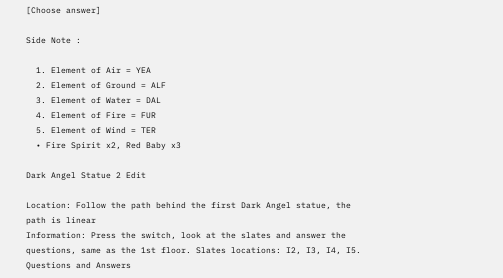[Choose answer]

Side Note :

  1. Element of Air = YEA
  2. Element of Ground = ALF
  3. Element of Water = DAL
  4. Element of Fire = FUR
  5. Element of Wind = TER
  • Fire Spirit x2, Red Baby x3

Dark Angel Statue 2 Edit

Location: Follow the path behind the first Dark Angel statue, the path is linear
Information: Press the switch, look at the slates and answer the questions, same as the 1st floor. Slates locations: I2, I3, I4, I5.
Questions and Answers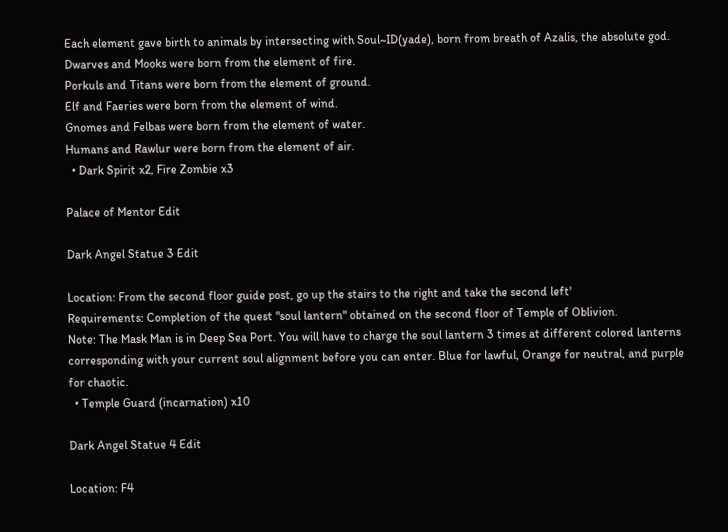Each element gave birth to animals by intersecting with Soul~ID(yade), born from breath of Azalis, the absolute god.
Dwarves and Mooks were born from the element of fire.
Porkuls and Titans were born from the element of ground.
Elf and Faeries were born from the element of wind.
Gnomes and Felbas were born from the element of water.
Humans and Rawlur were born from the element of air.
  • Dark Spirit x2, Fire Zombie x3

Palace of Mentor Edit

Dark Angel Statue 3 Edit

Location: From the second floor guide post, go up the stairs to the right and take the second left'
Requirements: Completion of the quest "soul lantern" obtained on the second floor of Temple of Oblivion.
Note: The Mask Man is in Deep Sea Port. You will have to charge the soul lantern 3 times at different colored lanterns corresponding with your current soul alignment before you can enter. Blue for lawful, Orange for neutral, and purple for chaotic.
  • Temple Guard (incarnation) x10

Dark Angel Statue 4 Edit

Location: F4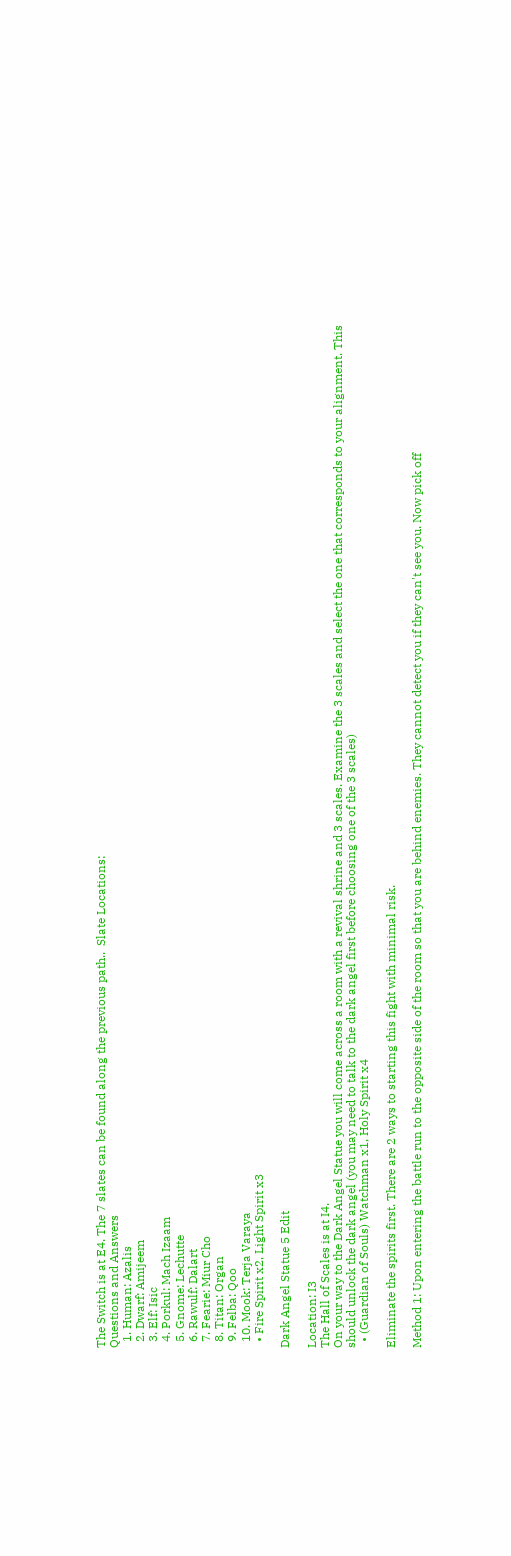The Switch is at E4. The 7 slates can be found along the previous path..  Slate Locations:
Questions and Answers
  1. Human: Azalis
  2. Dwarf: Amijeem
  3. Elf: Isic
  4. Porkul: Mach Izaam
  5. Gnome: Lechutte
  6. Rawulf: Dalart
  7. Fearie: Miur Cho
  8. Titan: Organ
  9. Felba: Qoo
  10. Mook: Terja Varaya
  • Fire Spirit x2, Light Spirit x3

Dark Angel Statue 5 Edit

Location: I3
The Hall of Scales is at I4.
On your way to the Dark Angel Statue you will come across a room with a revival shrine and 3 scales. Examine the 3 scales and select the one that corresponds to your alignment. This should unlock the dark angel (you may need to talk to the dark angel first before choosing one of the 3 scales)
  • (Guardian of Souls) Watchman x1, Holy Spirit x4

Eliminate the spirits first. There are 2 ways to starting this fight with minimal risk.

Method 1: Upon entering the battle run to the opposite side of the room so that you are behind enemies. They cannot detect you if they can't see you. Now pick off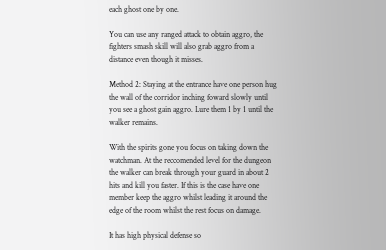each ghost one by one.

You can use any ranged attack to obtain aggro, the fighters smash skill will also grab aggro from a distance even though it misses.

Method 2: Staying at the entrance have one person hug the wall of the corridor inching foward slowly until you see a ghost gain aggro. Lure them 1 by 1 until the walker remains.

With the spirits gone you focus on taking down the watchman. At the reccomended level for the dungeon the walker can break through your guard in about 2 hits and kill you faster. If this is the case have one member keep the aggro whilst leading it around the edge of the room whilst the rest focus on damage.

It has high physical defense so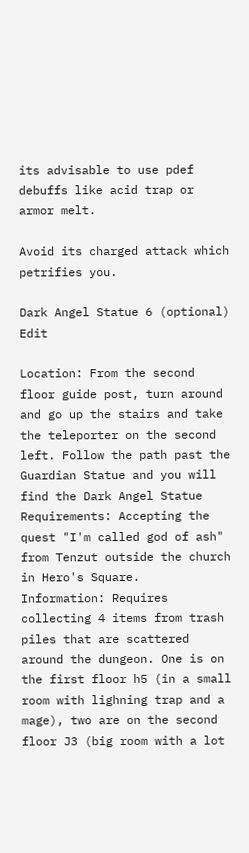its advisable to use pdef debuffs like acid trap or armor melt.

Avoid its charged attack which petrifies you.

Dark Angel Statue 6 (optional) Edit

Location: From the second floor guide post, turn around and go up the stairs and take the teleporter on the second left. Follow the path past the Guardian Statue and you will find the Dark Angel Statue
Requirements: Accepting the quest "I'm called god of ash" from Tenzut outside the church in Hero's Square.
Information: Requires collecting 4 items from trash piles that are scattered around the dungeon. One is on the first floor h5 (in a small room with lighning trap and a mage), two are on the second floor J3 (big room with a lot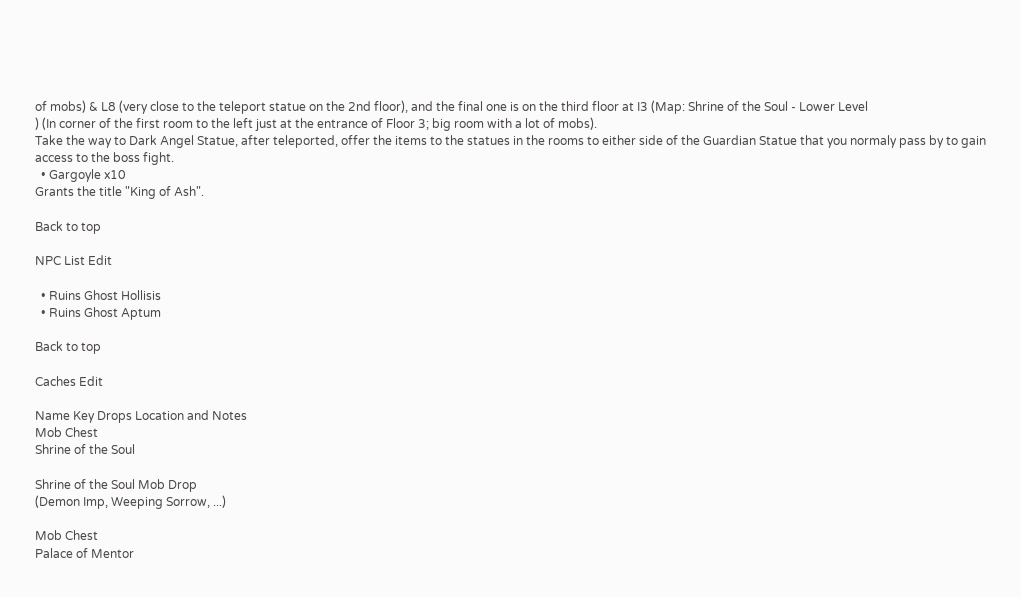of mobs) & L8 (very close to the teleport statue on the 2nd floor), and the final one is on the third floor at I3 (Map: Shrine of the Soul - Lower Level
) (In corner of the first room to the left just at the entrance of Floor 3; big room with a lot of mobs).
Take the way to Dark Angel Statue, after teleported, offer the items to the statues in the rooms to either side of the Guardian Statue that you normaly pass by to gain access to the boss fight.
  • Gargoyle x10
Grants the title "King of Ash".

Back to top

NPC List Edit

  • Ruins Ghost Hollisis
  • Ruins Ghost Aptum

Back to top

Caches Edit

Name Key Drops Location and Notes
Mob Chest
Shrine of the Soul

Shrine of the Soul Mob Drop
(Demon Imp, Weeping Sorrow, ...)

Mob Chest
Palace of Mentor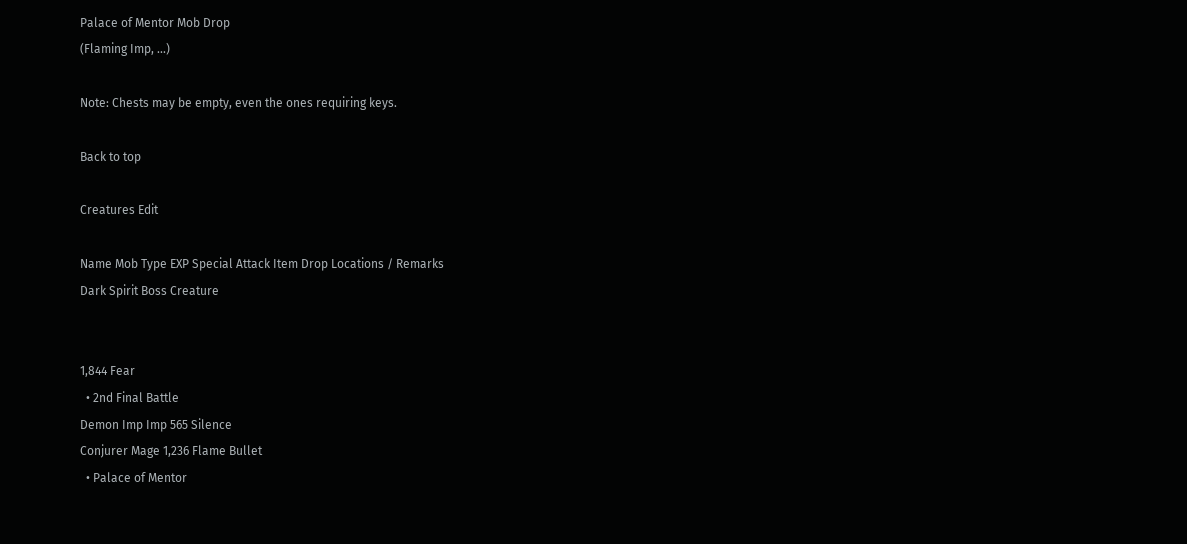Palace of Mentor Mob Drop
(Flaming Imp, ...)

Note: Chests may be empty, even the ones requiring keys.

Back to top

Creatures Edit

Name Mob Type EXP Special Attack Item Drop Locations / Remarks
Dark Spirit Boss Creature


1,844 Fear
  • 2nd Final Battle
Demon Imp Imp 565 Silence
Conjurer Mage 1,236 Flame Bullet
  • Palace of Mentor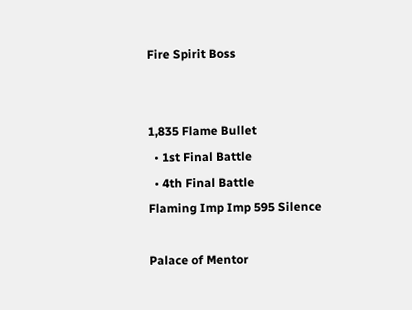Fire Spirit Boss


1,835 Flame Bullet
  • 1st Final Battle
  • 4th Final Battle
Flaming Imp Imp 595 Silence

Palace of Mentor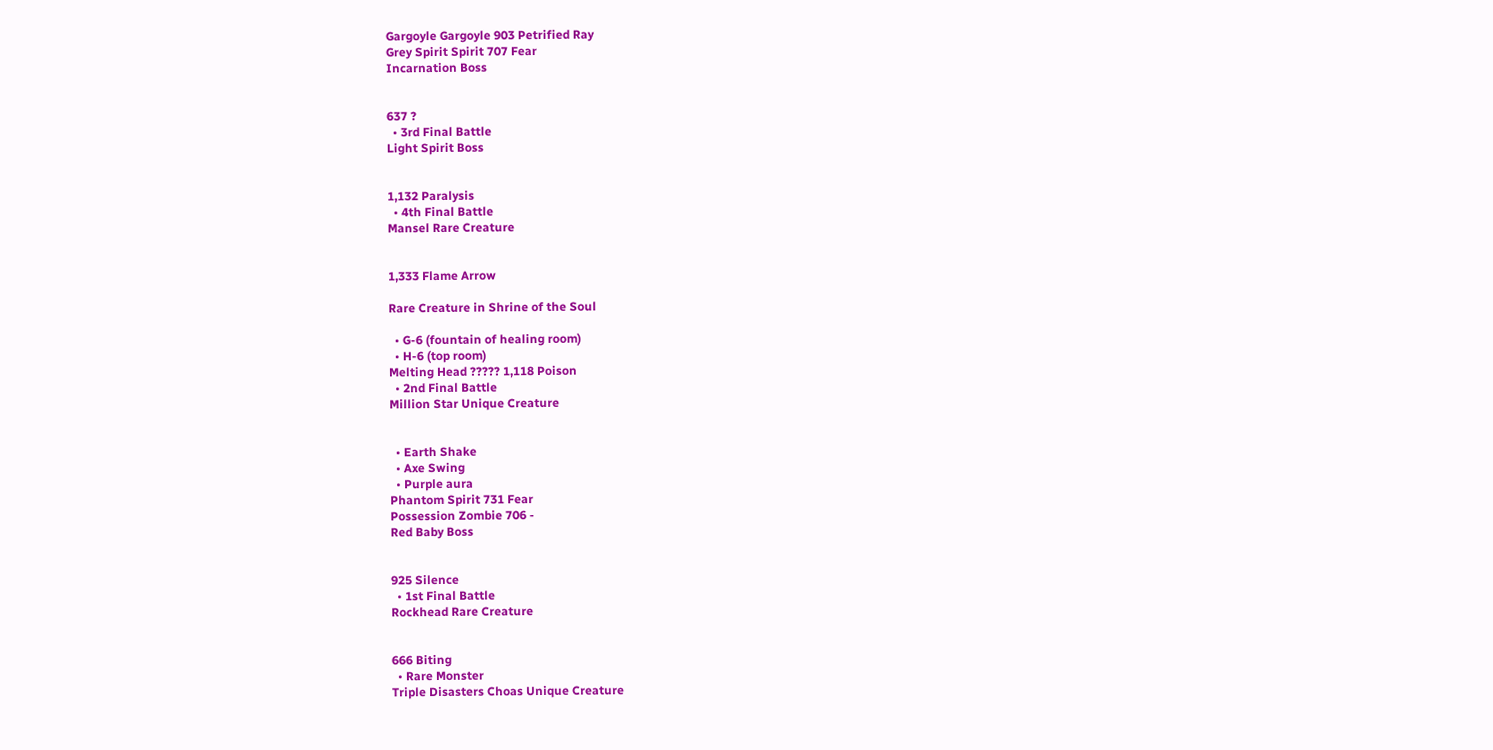Gargoyle Gargoyle 903 Petrified Ray
Grey Spirit Spirit 707 Fear
Incarnation Boss


637 ?
  • 3rd Final Battle
Light Spirit Boss


1,132 Paralysis
  • 4th Final Battle
Mansel Rare Creature


1,333 Flame Arrow

Rare Creature in Shrine of the Soul

  • G-6 (fountain of healing room)
  • H-6 (top room)
Melting Head ????? 1,118 Poison
  • 2nd Final Battle
Million Star Unique Creature


  • Earth Shake
  • Axe Swing
  • Purple aura
Phantom Spirit 731 Fear
Possession Zombie 706 -
Red Baby Boss


925 Silence
  • 1st Final Battle
Rockhead Rare Creature


666 Biting
  • Rare Monster
Triple Disasters Choas Unique Creature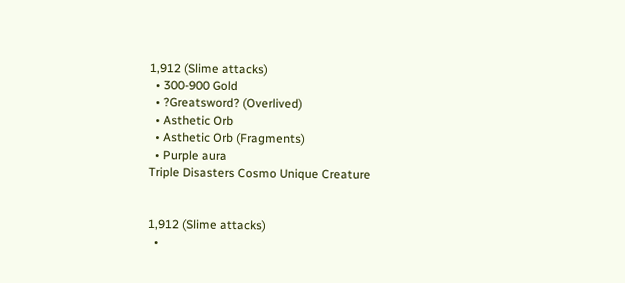1,912 (Slime attacks)
  • 300-900 Gold
  • ?Greatsword? (Overlived)
  • Asthetic Orb
  • Asthetic Orb (Fragments)
  • Purple aura
Triple Disasters Cosmo Unique Creature


1,912 (Slime attacks)
  •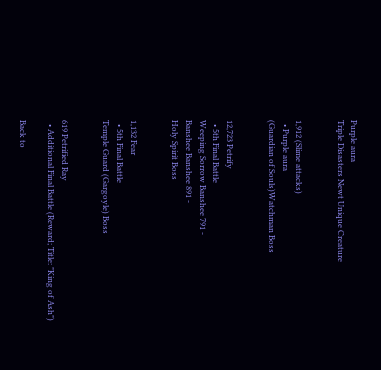Purple aura
Triple Disasters Newt Unique Creature


1,912 (Slime attacks)
  • Purple aura
(Guardian of Souls)Watchman Boss


12,723 Petrify
  • 5th Final Battle
Weeping Sorrow Banshee 791 -
Banshee Banshee 891 -
Holy Spirit Boss


1,132 Fear
  • 5th Final Battle
Temple Guard (Gargoyle) Boss


619 Petrified Ray
  • Additional Final Battle (Reward; Title: "King of Ash")

Back to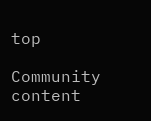top

Community content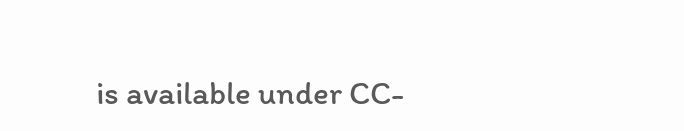is available under CC-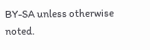BY-SA unless otherwise noted.